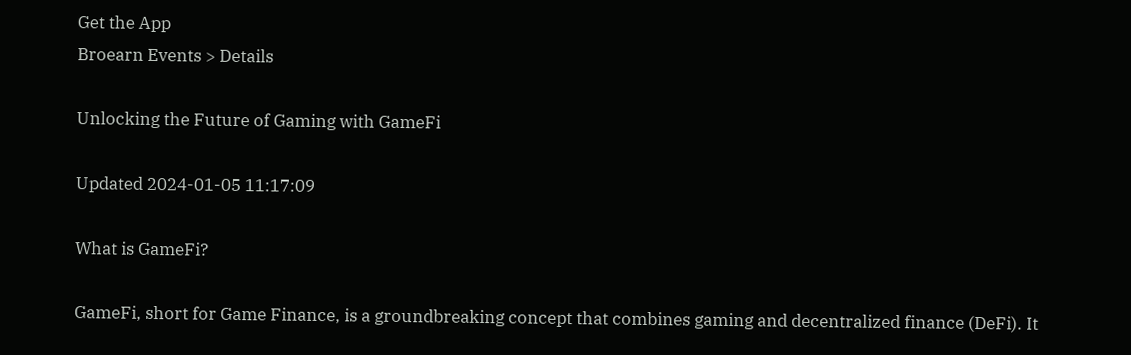Get the App
Broearn Events > Details

Unlocking the Future of Gaming with GameFi

Updated 2024-01-05 11:17:09

What is GameFi?

GameFi, short for Game Finance, is a groundbreaking concept that combines gaming and decentralized finance (DeFi). It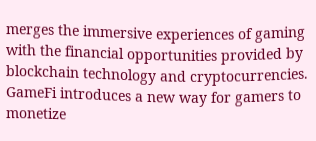merges the immersive experiences of gaming with the financial opportunities provided by blockchain technology and cryptocurrencies. GameFi introduces a new way for gamers to monetize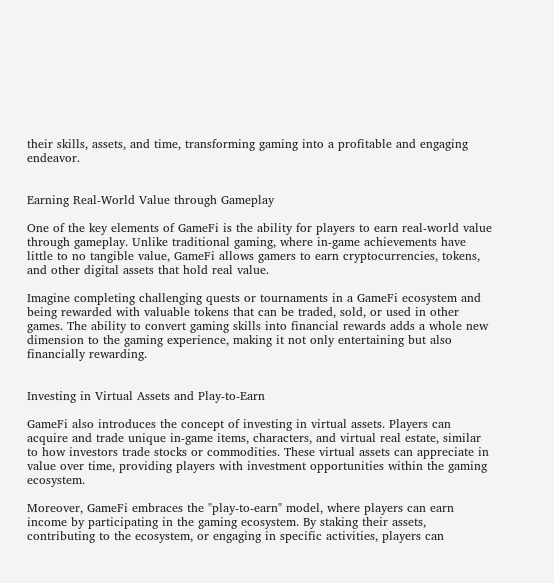their skills, assets, and time, transforming gaming into a profitable and engaging endeavor.


Earning Real-World Value through Gameplay

One of the key elements of GameFi is the ability for players to earn real-world value through gameplay. Unlike traditional gaming, where in-game achievements have little to no tangible value, GameFi allows gamers to earn cryptocurrencies, tokens, and other digital assets that hold real value.

Imagine completing challenging quests or tournaments in a GameFi ecosystem and being rewarded with valuable tokens that can be traded, sold, or used in other games. The ability to convert gaming skills into financial rewards adds a whole new dimension to the gaming experience, making it not only entertaining but also financially rewarding.


Investing in Virtual Assets and Play-to-Earn

GameFi also introduces the concept of investing in virtual assets. Players can acquire and trade unique in-game items, characters, and virtual real estate, similar to how investors trade stocks or commodities. These virtual assets can appreciate in value over time, providing players with investment opportunities within the gaming ecosystem.

Moreover, GameFi embraces the "play-to-earn" model, where players can earn income by participating in the gaming ecosystem. By staking their assets, contributing to the ecosystem, or engaging in specific activities, players can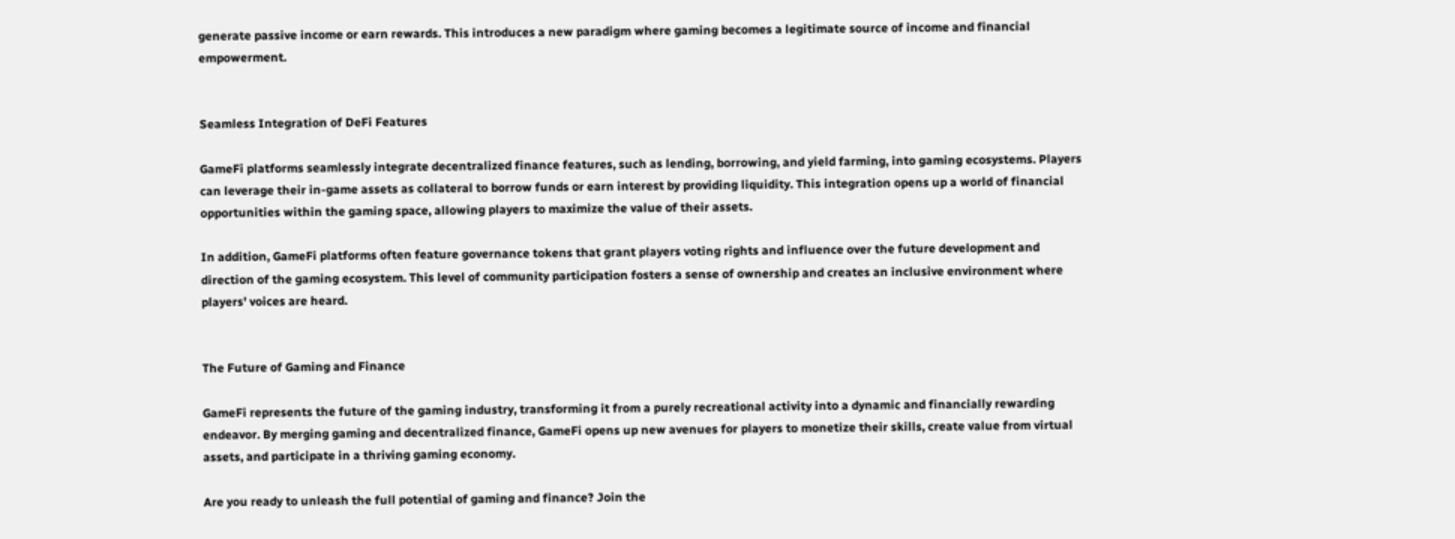generate passive income or earn rewards. This introduces a new paradigm where gaming becomes a legitimate source of income and financial empowerment.


Seamless Integration of DeFi Features

GameFi platforms seamlessly integrate decentralized finance features, such as lending, borrowing, and yield farming, into gaming ecosystems. Players can leverage their in-game assets as collateral to borrow funds or earn interest by providing liquidity. This integration opens up a world of financial opportunities within the gaming space, allowing players to maximize the value of their assets.

In addition, GameFi platforms often feature governance tokens that grant players voting rights and influence over the future development and direction of the gaming ecosystem. This level of community participation fosters a sense of ownership and creates an inclusive environment where players' voices are heard.


The Future of Gaming and Finance

GameFi represents the future of the gaming industry, transforming it from a purely recreational activity into a dynamic and financially rewarding endeavor. By merging gaming and decentralized finance, GameFi opens up new avenues for players to monetize their skills, create value from virtual assets, and participate in a thriving gaming economy.

Are you ready to unleash the full potential of gaming and finance? Join the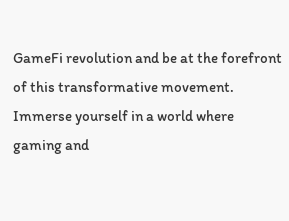GameFi revolution and be at the forefront of this transformative movement. Immerse yourself in a world where gaming and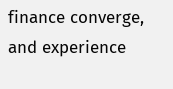finance converge, and experience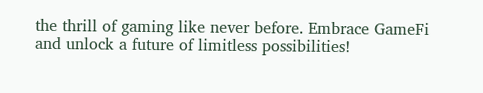the thrill of gaming like never before. Embrace GameFi and unlock a future of limitless possibilities!